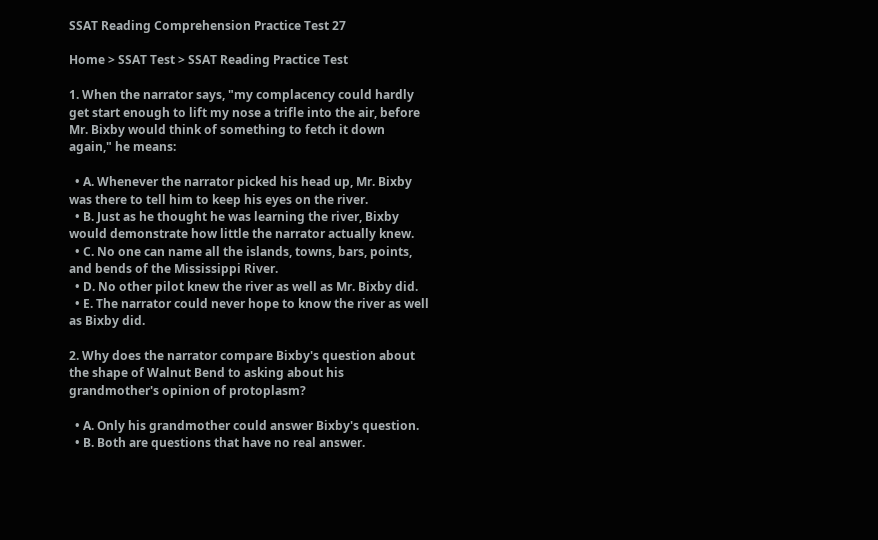SSAT Reading Comprehension Practice Test 27

Home > SSAT Test > SSAT Reading Practice Test

1. When the narrator says, "my complacency could hardly get start enough to lift my nose a trifle into the air, before Mr. Bixby would think of something to fetch it down again," he means:

  • A. Whenever the narrator picked his head up, Mr. Bixby was there to tell him to keep his eyes on the river.
  • B. Just as he thought he was learning the river, Bixby would demonstrate how little the narrator actually knew.
  • C. No one can name all the islands, towns, bars, points, and bends of the Mississippi River.
  • D. No other pilot knew the river as well as Mr. Bixby did.
  • E. The narrator could never hope to know the river as well as Bixby did.

2. Why does the narrator compare Bixby's question about the shape of Walnut Bend to asking about his grandmother's opinion of protoplasm?

  • A. Only his grandmother could answer Bixby's question.
  • B. Both are questions that have no real answer.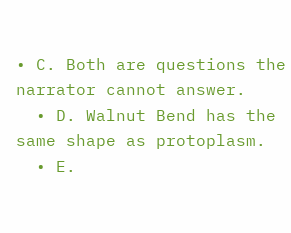• C. Both are questions the narrator cannot answer.
  • D. Walnut Bend has the same shape as protoplasm.
  • E.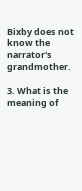Bixby does not know the narrator's grandmother.

3. What is the meaning of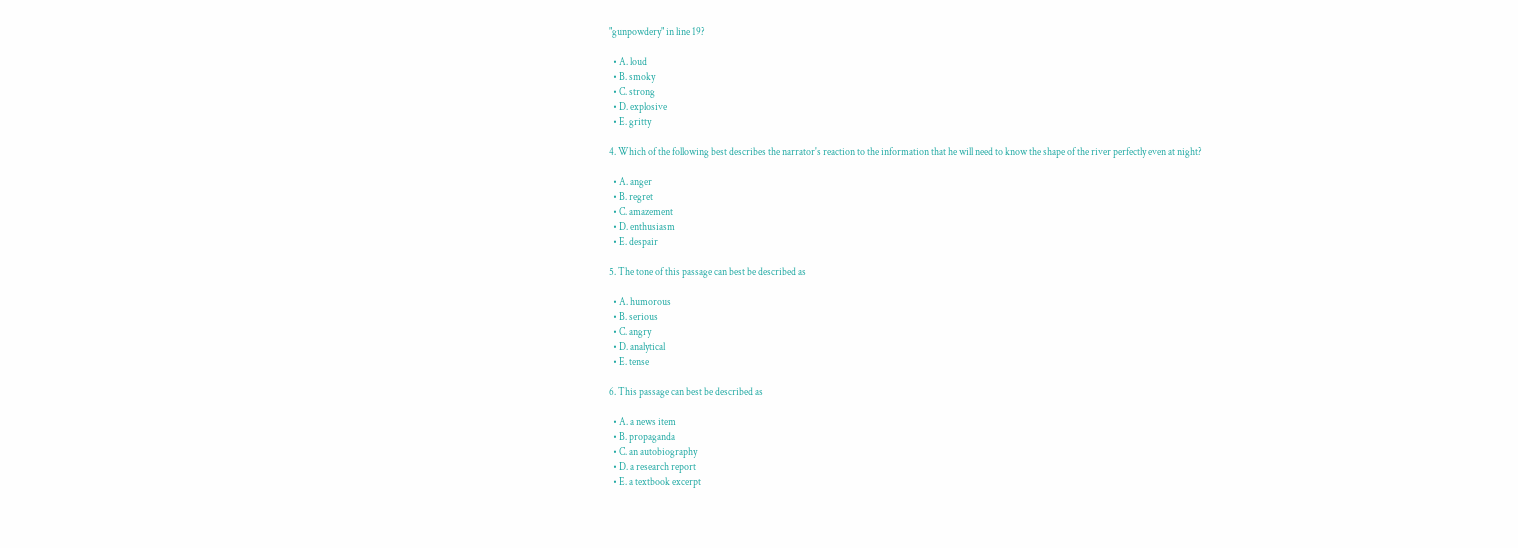"gunpowdery" in line 19?

  • A. loud
  • B. smoky
  • C. strong
  • D. explosive
  • E. gritty

4. Which of the following best describes the narrator's reaction to the information that he will need to know the shape of the river perfectly even at night?

  • A. anger
  • B. regret
  • C. amazement
  • D. enthusiasm
  • E. despair

5. The tone of this passage can best be described as

  • A. humorous
  • B. serious
  • C. angry
  • D. analytical
  • E. tense

6. This passage can best be described as

  • A. a news item
  • B. propaganda
  • C. an autobiography
  • D. a research report
  • E. a textbook excerpt